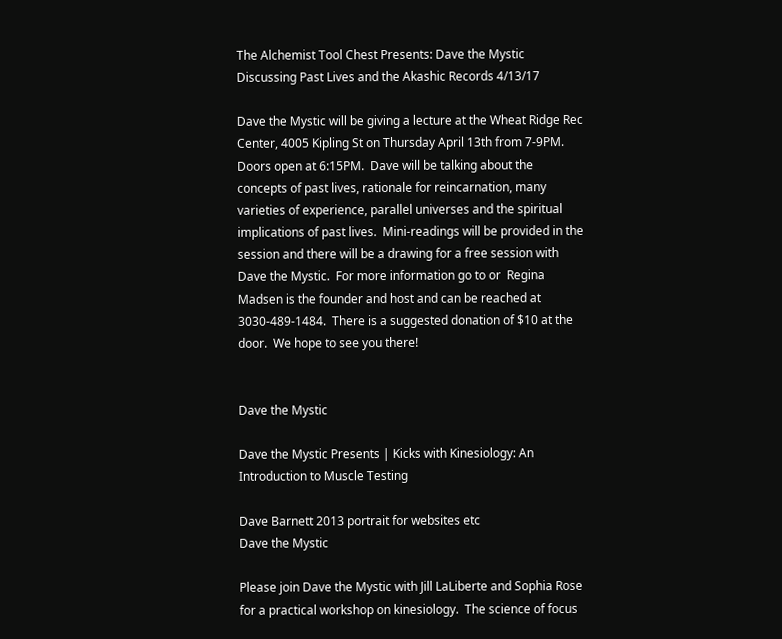The Alchemist Tool Chest Presents: Dave the Mystic Discussing Past Lives and the Akashic Records 4/13/17

Dave the Mystic will be giving a lecture at the Wheat Ridge Rec Center, 4005 Kipling St on Thursday April 13th from 7-9PM.   Doors open at 6:15PM.  Dave will be talking about the concepts of past lives, rationale for reincarnation, many varieties of experience, parallel universes and the spiritual implications of past lives.  Mini-readings will be provided in the session and there will be a drawing for a free session with Dave the Mystic.  For more information go to or  Regina Madsen is the founder and host and can be reached at 3030-489-1484.  There is a suggested donation of $10 at the door.  We hope to see you there!


Dave the Mystic

Dave the Mystic Presents | Kicks with Kinesiology: An Introduction to Muscle Testing

Dave Barnett 2013 portrait for websites etc
Dave the Mystic

Please join Dave the Mystic with Jill LaLiberte and Sophia Rose for a practical workshop on kinesiology.  The science of focus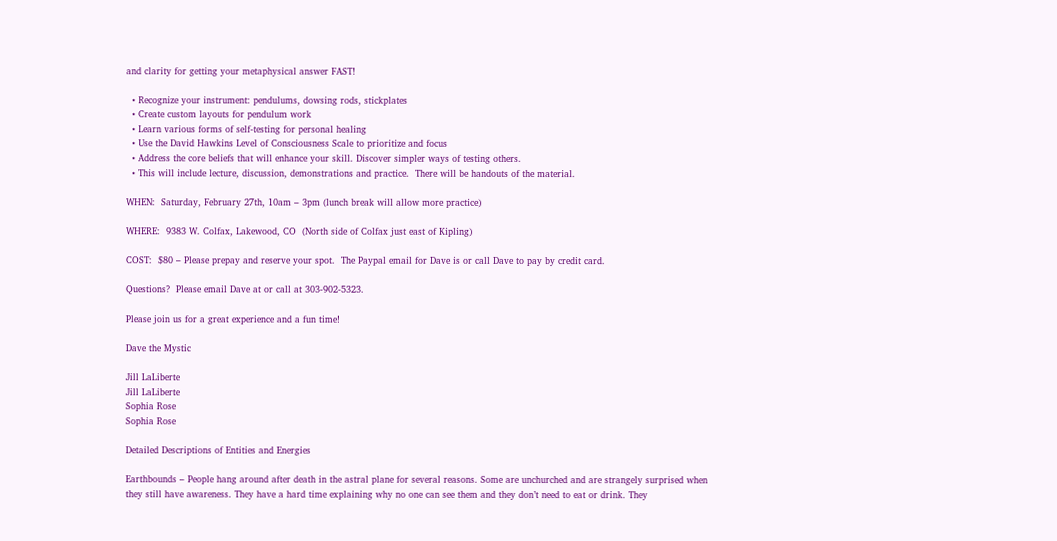and clarity for getting your metaphysical answer FAST!

  • Recognize your instrument: pendulums, dowsing rods, stickplates
  • Create custom layouts for pendulum work
  • Learn various forms of self-testing for personal healing
  • Use the David Hawkins Level of Consciousness Scale to prioritize and focus
  • Address the core beliefs that will enhance your skill. Discover simpler ways of testing others.
  • This will include lecture, discussion, demonstrations and practice.  There will be handouts of the material.

WHEN:  Saturday, February 27th, 10am – 3pm (lunch break will allow more practice)

WHERE:  9383 W. Colfax, Lakewood, CO  (North side of Colfax just east of Kipling)

COST:  $80 – Please prepay and reserve your spot.  The Paypal email for Dave is or call Dave to pay by credit card.

Questions?  Please email Dave at or call at 303-902-5323.

Please join us for a great experience and a fun time!

Dave the Mystic

Jill LaLiberte
Jill LaLiberte
Sophia Rose
Sophia Rose

Detailed Descriptions of Entities and Energies

Earthbounds – People hang around after death in the astral plane for several reasons. Some are unchurched and are strangely surprised when they still have awareness. They have a hard time explaining why no one can see them and they don’t need to eat or drink. They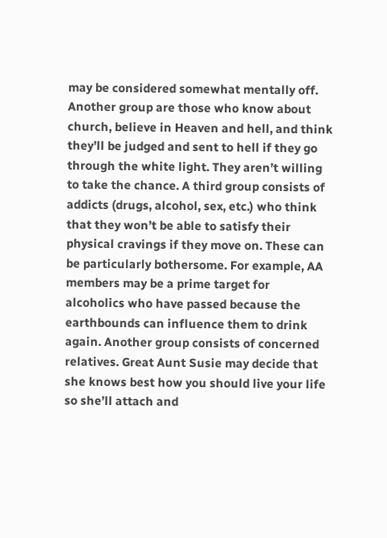may be considered somewhat mentally off. Another group are those who know about church, believe in Heaven and hell, and think they’ll be judged and sent to hell if they go through the white light. They aren’t willing to take the chance. A third group consists of addicts (drugs, alcohol, sex, etc.) who think that they won’t be able to satisfy their physical cravings if they move on. These can be particularly bothersome. For example, AA members may be a prime target for alcoholics who have passed because the earthbounds can influence them to drink again. Another group consists of concerned relatives. Great Aunt Susie may decide that she knows best how you should live your life so she’ll attach and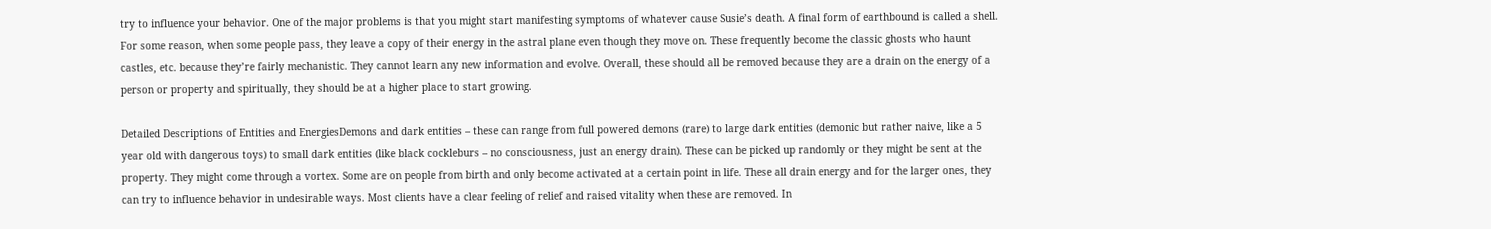try to influence your behavior. One of the major problems is that you might start manifesting symptoms of whatever cause Susie’s death. A final form of earthbound is called a shell. For some reason, when some people pass, they leave a copy of their energy in the astral plane even though they move on. These frequently become the classic ghosts who haunt castles, etc. because they’re fairly mechanistic. They cannot learn any new information and evolve. Overall, these should all be removed because they are a drain on the energy of a person or property and spiritually, they should be at a higher place to start growing.

Detailed Descriptions of Entities and EnergiesDemons and dark entities – these can range from full powered demons (rare) to large dark entities (demonic but rather naive, like a 5 year old with dangerous toys) to small dark entities (like black cockleburs – no consciousness, just an energy drain). These can be picked up randomly or they might be sent at the property. They might come through a vortex. Some are on people from birth and only become activated at a certain point in life. These all drain energy and for the larger ones, they can try to influence behavior in undesirable ways. Most clients have a clear feeling of relief and raised vitality when these are removed. In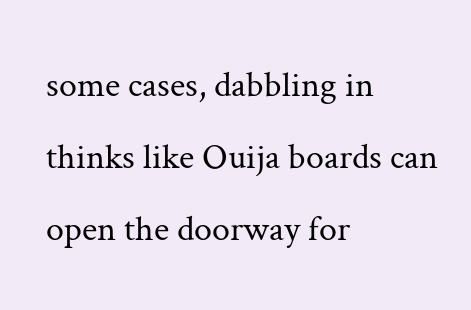some cases, dabbling in thinks like Ouija boards can open the doorway for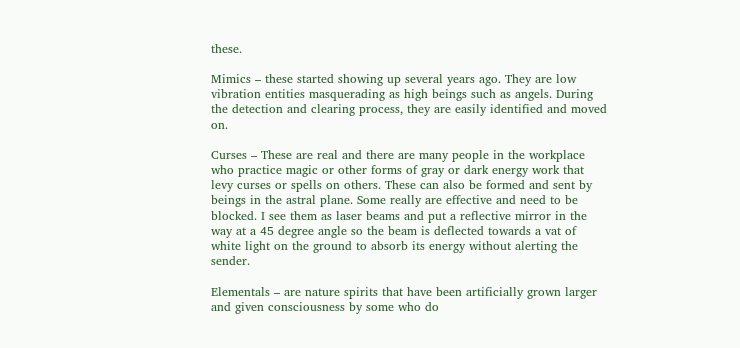these.

Mimics – these started showing up several years ago. They are low vibration entities masquerading as high beings such as angels. During the detection and clearing process, they are easily identified and moved on.

Curses – These are real and there are many people in the workplace who practice magic or other forms of gray or dark energy work that levy curses or spells on others. These can also be formed and sent by beings in the astral plane. Some really are effective and need to be blocked. I see them as laser beams and put a reflective mirror in the way at a 45 degree angle so the beam is deflected towards a vat of white light on the ground to absorb its energy without alerting the sender.

Elementals – are nature spirits that have been artificially grown larger and given consciousness by some who do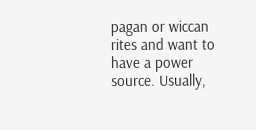pagan or wiccan rites and want to have a power source. Usually,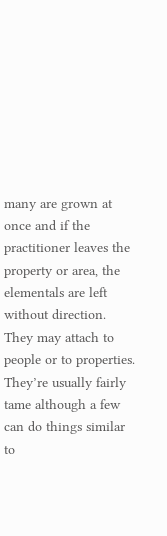many are grown at once and if the practitioner leaves the property or area, the elementals are left without direction. They may attach to people or to properties. They’re usually fairly tame although a few can do things similar to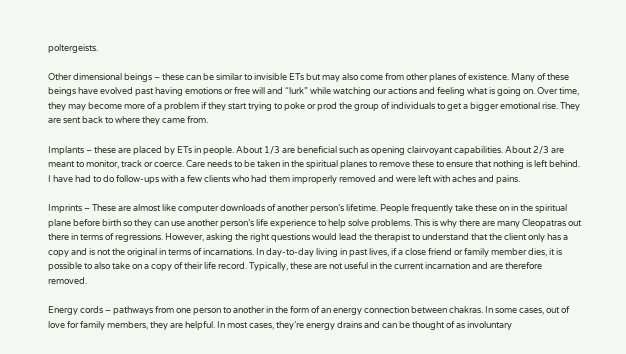poltergeists.

Other dimensional beings – these can be similar to invisible ETs but may also come from other planes of existence. Many of these beings have evolved past having emotions or free will and “lurk” while watching our actions and feeling what is going on. Over time, they may become more of a problem if they start trying to poke or prod the group of individuals to get a bigger emotional rise. They are sent back to where they came from.

Implants – these are placed by ETs in people. About 1/3 are beneficial such as opening clairvoyant capabilities. About 2/3 are meant to monitor, track or coerce. Care needs to be taken in the spiritual planes to remove these to ensure that nothing is left behind. I have had to do follow-ups with a few clients who had them improperly removed and were left with aches and pains.

Imprints – These are almost like computer downloads of another person’s lifetime. People frequently take these on in the spiritual plane before birth so they can use another person’s life experience to help solve problems. This is why there are many Cleopatras out there in terms of regressions. However, asking the right questions would lead the therapist to understand that the client only has a copy and is not the original in terms of incarnations. In day-to-day living in past lives, if a close friend or family member dies, it is possible to also take on a copy of their life record. Typically, these are not useful in the current incarnation and are therefore removed.

Energy cords – pathways from one person to another in the form of an energy connection between chakras. In some cases, out of love for family members, they are helpful. In most cases, they’re energy drains and can be thought of as involuntary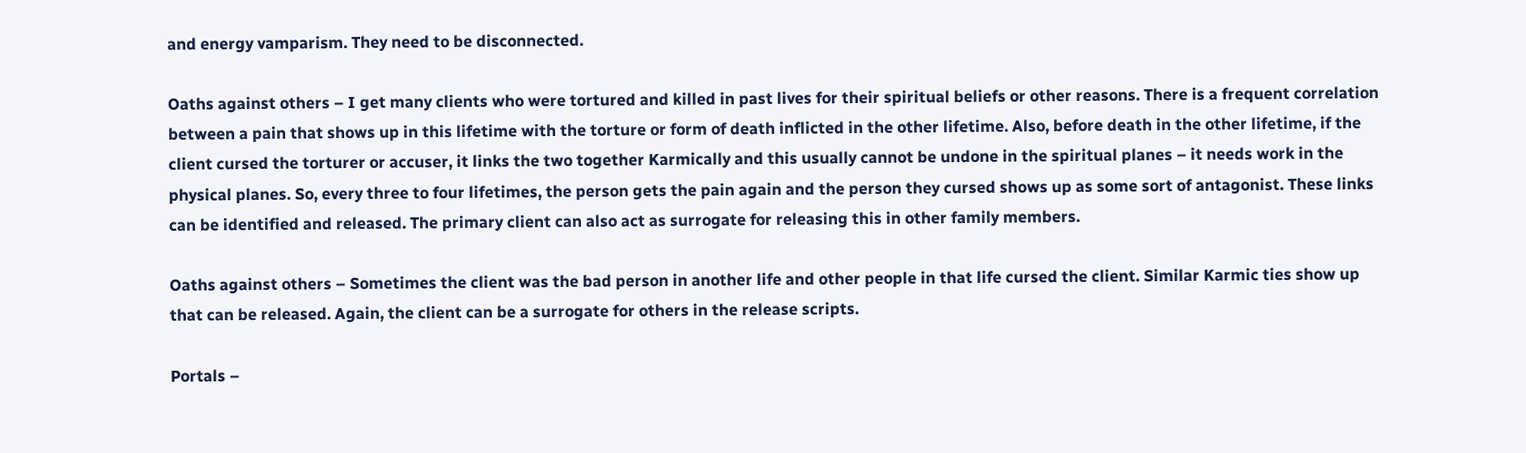and energy vamparism. They need to be disconnected.

Oaths against others – I get many clients who were tortured and killed in past lives for their spiritual beliefs or other reasons. There is a frequent correlation between a pain that shows up in this lifetime with the torture or form of death inflicted in the other lifetime. Also, before death in the other lifetime, if the client cursed the torturer or accuser, it links the two together Karmically and this usually cannot be undone in the spiritual planes – it needs work in the physical planes. So, every three to four lifetimes, the person gets the pain again and the person they cursed shows up as some sort of antagonist. These links can be identified and released. The primary client can also act as surrogate for releasing this in other family members.

Oaths against others – Sometimes the client was the bad person in another life and other people in that life cursed the client. Similar Karmic ties show up that can be released. Again, the client can be a surrogate for others in the release scripts.

Portals –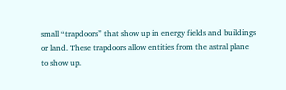small “trapdoors” that show up in energy fields and buildings or land. These trapdoors allow entities from the astral plane to show up.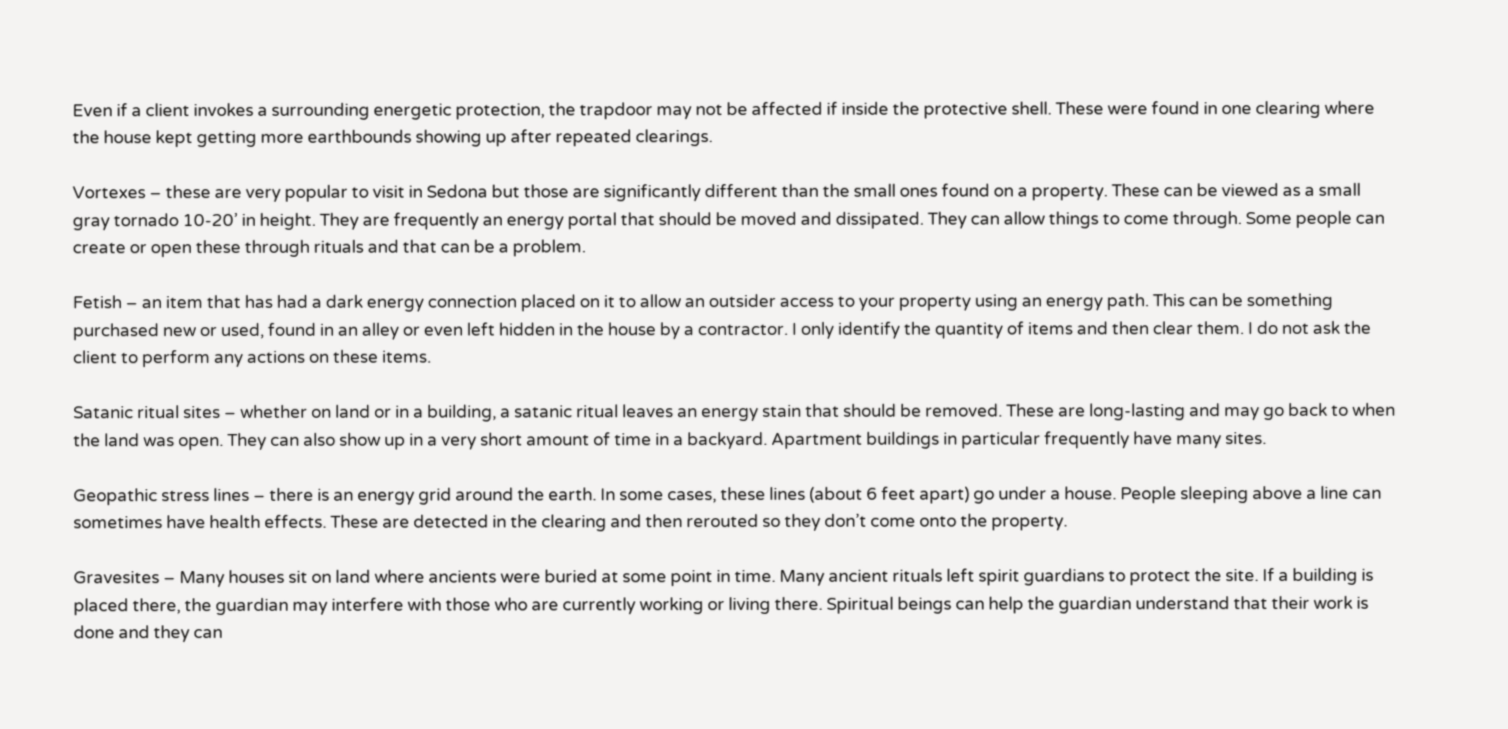Even if a client invokes a surrounding energetic protection, the trapdoor may not be affected if inside the protective shell. These were found in one clearing where the house kept getting more earthbounds showing up after repeated clearings.

Vortexes – these are very popular to visit in Sedona but those are significantly different than the small ones found on a property. These can be viewed as a small gray tornado 10-20’ in height. They are frequently an energy portal that should be moved and dissipated. They can allow things to come through. Some people can create or open these through rituals and that can be a problem.

Fetish – an item that has had a dark energy connection placed on it to allow an outsider access to your property using an energy path. This can be something purchased new or used, found in an alley or even left hidden in the house by a contractor. I only identify the quantity of items and then clear them. I do not ask the client to perform any actions on these items.

Satanic ritual sites – whether on land or in a building, a satanic ritual leaves an energy stain that should be removed. These are long-lasting and may go back to when the land was open. They can also show up in a very short amount of time in a backyard. Apartment buildings in particular frequently have many sites.

Geopathic stress lines – there is an energy grid around the earth. In some cases, these lines (about 6 feet apart) go under a house. People sleeping above a line can sometimes have health effects. These are detected in the clearing and then rerouted so they don’t come onto the property.

Gravesites – Many houses sit on land where ancients were buried at some point in time. Many ancient rituals left spirit guardians to protect the site. If a building is placed there, the guardian may interfere with those who are currently working or living there. Spiritual beings can help the guardian understand that their work is done and they can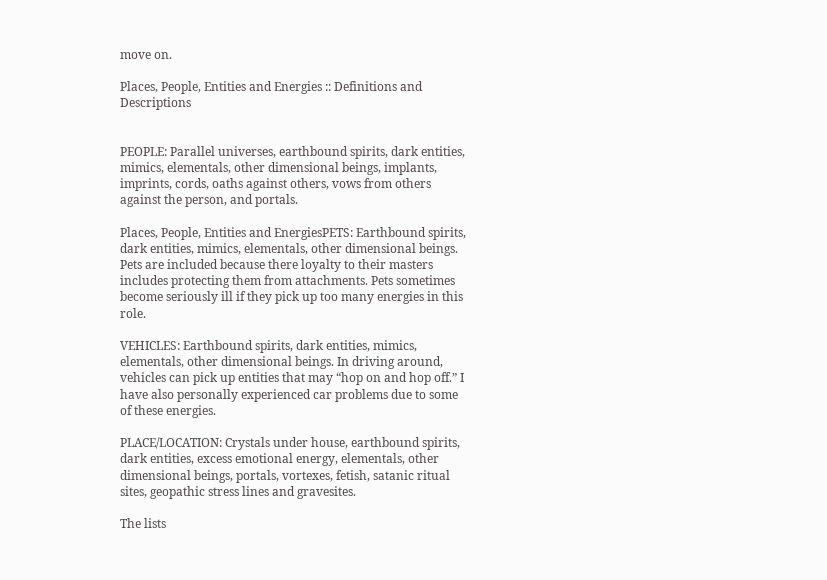move on.

Places, People, Entities and Energies :: Definitions and Descriptions


PEOPLE: Parallel universes, earthbound spirits, dark entities, mimics, elementals, other dimensional beings, implants, imprints, cords, oaths against others, vows from others against the person, and portals.

Places, People, Entities and EnergiesPETS: Earthbound spirits, dark entities, mimics, elementals, other dimensional beings. Pets are included because there loyalty to their masters includes protecting them from attachments. Pets sometimes become seriously ill if they pick up too many energies in this role.

VEHICLES: Earthbound spirits, dark entities, mimics, elementals, other dimensional beings. In driving around, vehicles can pick up entities that may “hop on and hop off.” I have also personally experienced car problems due to some of these energies.

PLACE/LOCATION: Crystals under house, earthbound spirits, dark entities, excess emotional energy, elementals, other dimensional beings, portals, vortexes, fetish, satanic ritual sites, geopathic stress lines and gravesites.

The lists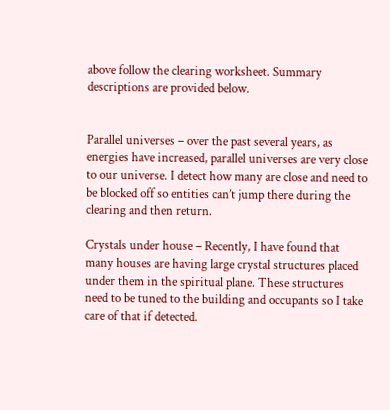above follow the clearing worksheet. Summary descriptions are provided below.


Parallel universes – over the past several years, as energies have increased, parallel universes are very close to our universe. I detect how many are close and need to be blocked off so entities can’t jump there during the clearing and then return.

Crystals under house – Recently, I have found that many houses are having large crystal structures placed under them in the spiritual plane. These structures need to be tuned to the building and occupants so I take care of that if detected.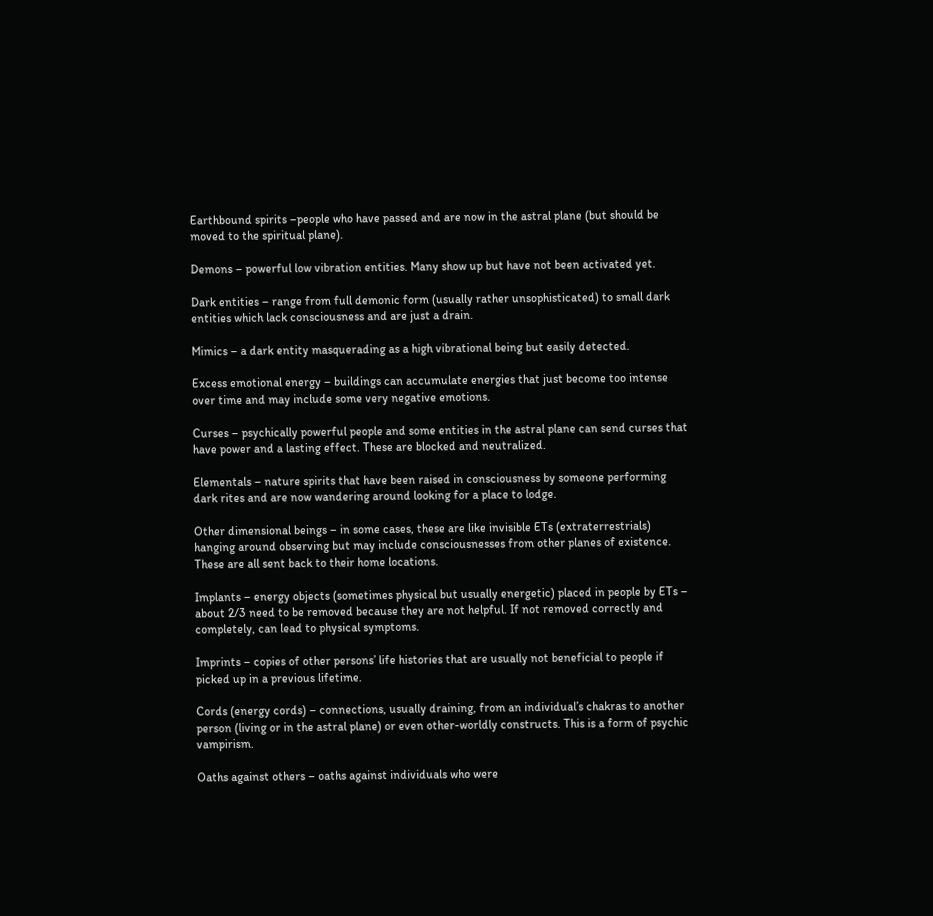Earthbound spirits –people who have passed and are now in the astral plane (but should be moved to the spiritual plane).

Demons – powerful low vibration entities. Many show up but have not been activated yet.

Dark entities – range from full demonic form (usually rather unsophisticated) to small dark entities which lack consciousness and are just a drain.

Mimics – a dark entity masquerading as a high vibrational being but easily detected.

Excess emotional energy – buildings can accumulate energies that just become too intense over time and may include some very negative emotions.

Curses – psychically powerful people and some entities in the astral plane can send curses that have power and a lasting effect. These are blocked and neutralized.

Elementals – nature spirits that have been raised in consciousness by someone performing dark rites and are now wandering around looking for a place to lodge.

Other dimensional beings – in some cases, these are like invisible ETs (extraterrestrials) hanging around observing but may include consciousnesses from other planes of existence. These are all sent back to their home locations.

Implants – energy objects (sometimes physical but usually energetic) placed in people by ETs – about 2/3 need to be removed because they are not helpful. If not removed correctly and completely, can lead to physical symptoms.

Imprints – copies of other persons’ life histories that are usually not beneficial to people if picked up in a previous lifetime.

Cords (energy cords) – connections, usually draining, from an individual’s chakras to another person (living or in the astral plane) or even other-worldly constructs. This is a form of psychic vampirism.

Oaths against others – oaths against individuals who were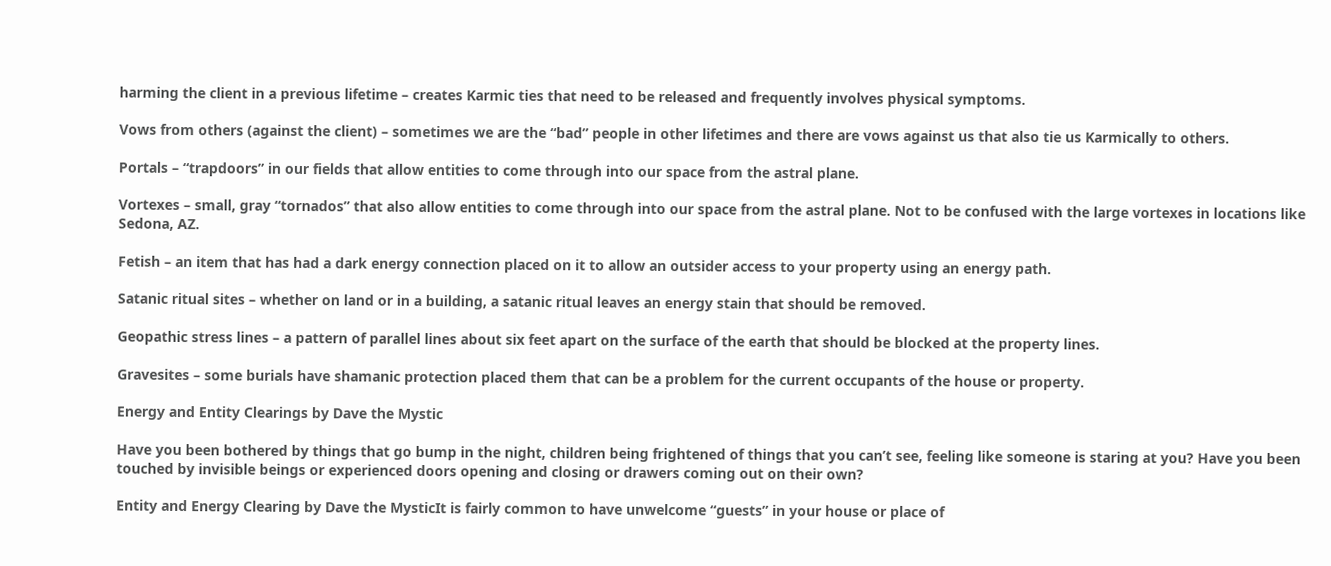harming the client in a previous lifetime – creates Karmic ties that need to be released and frequently involves physical symptoms.

Vows from others (against the client) – sometimes we are the “bad” people in other lifetimes and there are vows against us that also tie us Karmically to others.

Portals – “trapdoors” in our fields that allow entities to come through into our space from the astral plane.

Vortexes – small, gray “tornados” that also allow entities to come through into our space from the astral plane. Not to be confused with the large vortexes in locations like Sedona, AZ.

Fetish – an item that has had a dark energy connection placed on it to allow an outsider access to your property using an energy path.

Satanic ritual sites – whether on land or in a building, a satanic ritual leaves an energy stain that should be removed.

Geopathic stress lines – a pattern of parallel lines about six feet apart on the surface of the earth that should be blocked at the property lines.

Gravesites – some burials have shamanic protection placed them that can be a problem for the current occupants of the house or property.

Energy and Entity Clearings by Dave the Mystic

Have you been bothered by things that go bump in the night, children being frightened of things that you can’t see, feeling like someone is staring at you? Have you been touched by invisible beings or experienced doors opening and closing or drawers coming out on their own?

Entity and Energy Clearing by Dave the MysticIt is fairly common to have unwelcome “guests” in your house or place of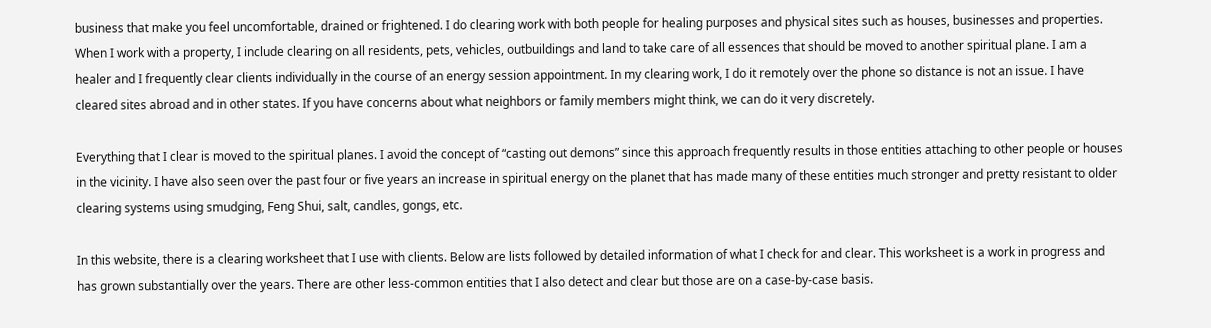business that make you feel uncomfortable, drained or frightened. I do clearing work with both people for healing purposes and physical sites such as houses, businesses and properties. When I work with a property, I include clearing on all residents, pets, vehicles, outbuildings and land to take care of all essences that should be moved to another spiritual plane. I am a healer and I frequently clear clients individually in the course of an energy session appointment. In my clearing work, I do it remotely over the phone so distance is not an issue. I have cleared sites abroad and in other states. If you have concerns about what neighbors or family members might think, we can do it very discretely.

Everything that I clear is moved to the spiritual planes. I avoid the concept of “casting out demons” since this approach frequently results in those entities attaching to other people or houses in the vicinity. I have also seen over the past four or five years an increase in spiritual energy on the planet that has made many of these entities much stronger and pretty resistant to older clearing systems using smudging, Feng Shui, salt, candles, gongs, etc.

In this website, there is a clearing worksheet that I use with clients. Below are lists followed by detailed information of what I check for and clear. This worksheet is a work in progress and has grown substantially over the years. There are other less-common entities that I also detect and clear but those are on a case-by-case basis.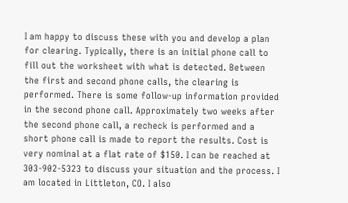I am happy to discuss these with you and develop a plan for clearing. Typically, there is an initial phone call to fill out the worksheet with what is detected. Between the first and second phone calls, the clearing is performed. There is some follow-up information provided in the second phone call. Approximately two weeks after the second phone call, a recheck is performed and a short phone call is made to report the results. Cost is very nominal at a flat rate of $150. I can be reached at 303-902-5323 to discuss your situation and the process. I am located in Littleton, CO. I also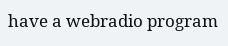have a webradio program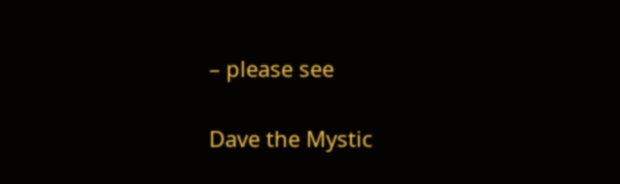– please see

Dave the Mystic